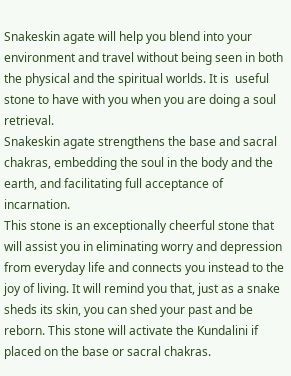Snakeskin agate will help you blend into your environment and travel without being seen in both the physical and the spiritual worlds. It is  useful stone to have with you when you are doing a soul retrieval.
Snakeskin agate strengthens the base and sacral chakras, embedding the soul in the body and the earth, and facilitating full acceptance of incarnation.
This stone is an exceptionally cheerful stone that will assist you in eliminating worry and depression from everyday life and connects you instead to the joy of living. It will remind you that, just as a snake sheds its skin, you can shed your past and be reborn. This stone will activate the Kundalini if placed on the base or sacral chakras.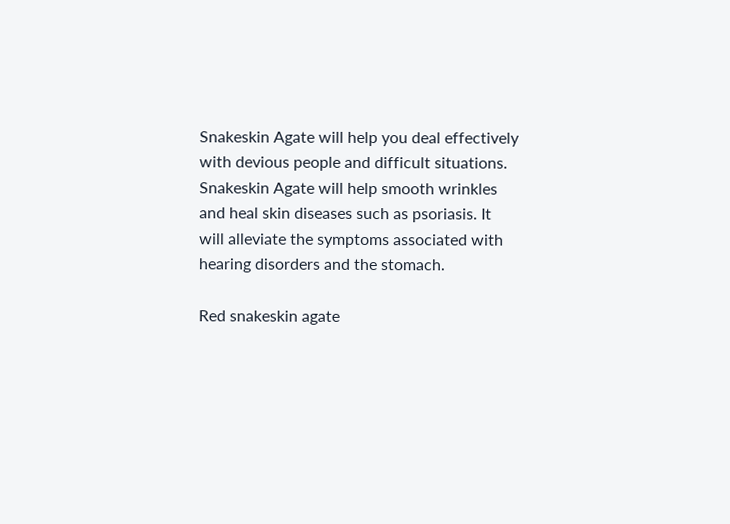Snakeskin Agate will help you deal effectively with devious people and difficult situations.
Snakeskin Agate will help smooth wrinkles and heal skin diseases such as psoriasis. It will alleviate the symptoms associated with hearing disorders and the stomach.

Red snakeskin agate